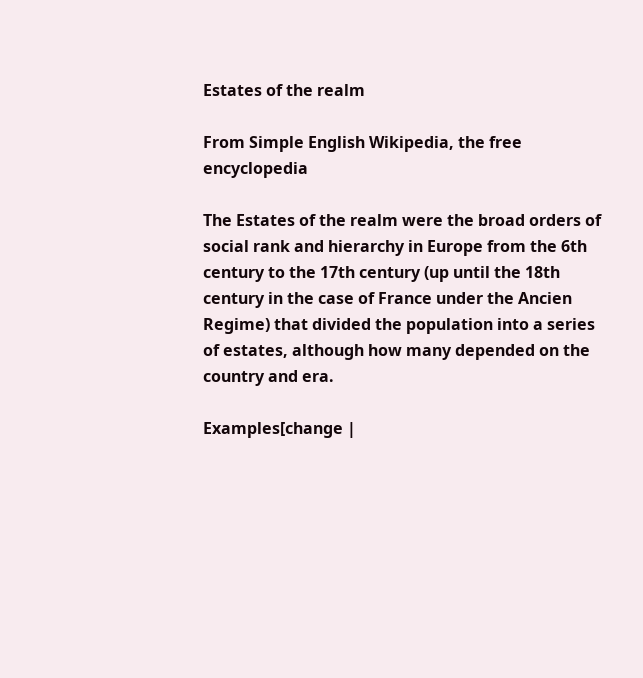Estates of the realm

From Simple English Wikipedia, the free encyclopedia

The Estates of the realm were the broad orders of social rank and hierarchy in Europe from the 6th century to the 17th century (up until the 18th century in the case of France under the Ancien Regime) that divided the population into a series of estates, although how many depended on the country and era.

Examples[change |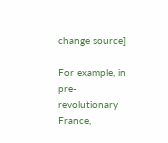change source]

For example, in pre-revolutionary France,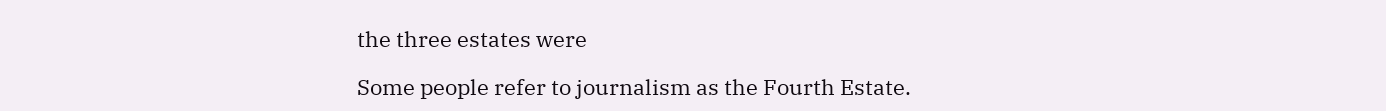the three estates were

Some people refer to journalism as the Fourth Estate.